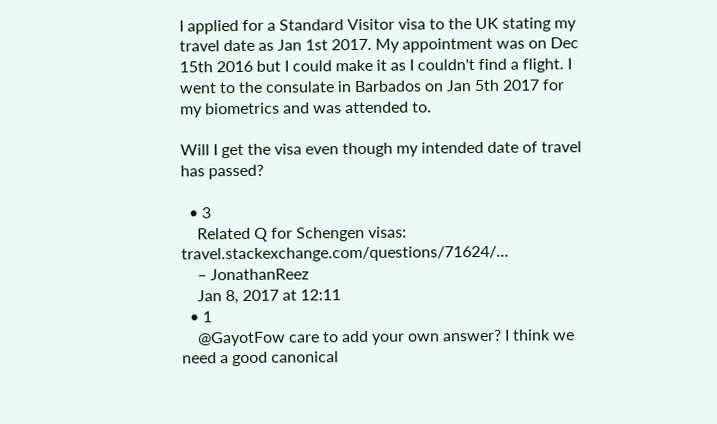I applied for a Standard Visitor visa to the UK stating my travel date as Jan 1st 2017. My appointment was on Dec 15th 2016 but I could make it as I couldn't find a flight. I went to the consulate in Barbados on Jan 5th 2017 for my biometrics and was attended to.

Will I get the visa even though my intended date of travel has passed?

  • 3
    Related Q for Schengen visas: travel.stackexchange.com/questions/71624/…
    – JonathanReez
    Jan 8, 2017 at 12:11
  • 1
    @GayotFow care to add your own answer? I think we need a good canonical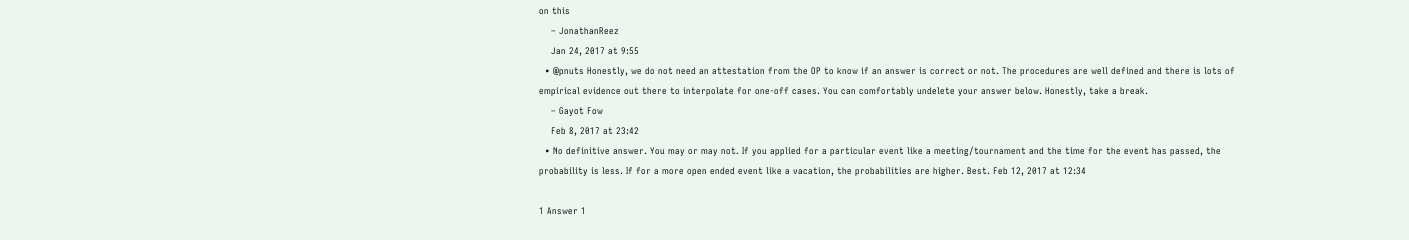on this
    – JonathanReez
    Jan 24, 2017 at 9:55
  • @pnuts Honestly, we do not need an attestation from the OP to know if an answer is correct or not. The procedures are well defined and there is lots of empirical evidence out there to interpolate for one-off cases. You can comfortably undelete your answer below. Honestly, take a break.
    – Gayot Fow
    Feb 8, 2017 at 23:42
  • No definitive answer. You may or may not. If you applied for a particular event like a meeting/tournament and the time for the event has passed, the probability is less. If for a more open ended event like a vacation, the probabilities are higher. Best. Feb 12, 2017 at 12:34

1 Answer 1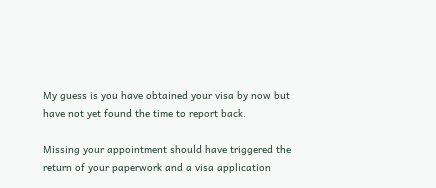My guess is you have obtained your visa by now but have not yet found the time to report back.

Missing your appointment should have triggered the return of your paperwork and a visa application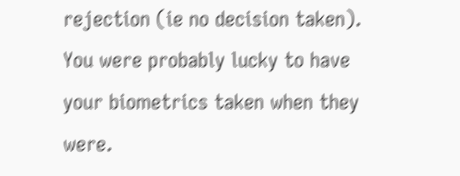rejection (ie no decision taken). You were probably lucky to have your biometrics taken when they were.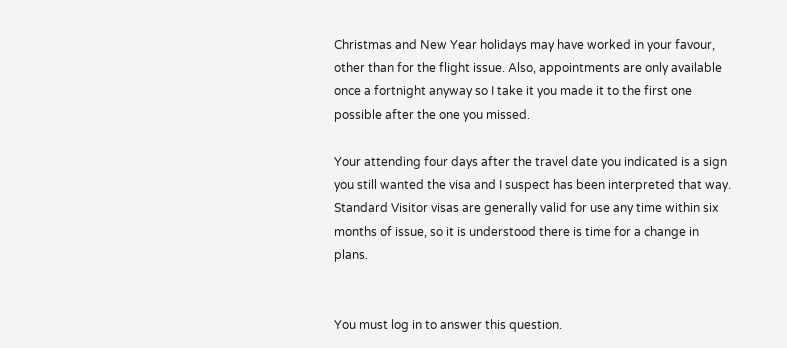Christmas and New Year holidays may have worked in your favour, other than for the flight issue. Also, appointments are only available once a fortnight anyway so I take it you made it to the first one possible after the one you missed.

Your attending four days after the travel date you indicated is a sign you still wanted the visa and I suspect has been interpreted that way. Standard Visitor visas are generally valid for use any time within six months of issue, so it is understood there is time for a change in plans.


You must log in to answer this question.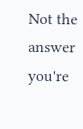Not the answer you're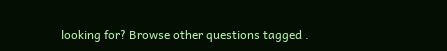looking for? Browse other questions tagged .